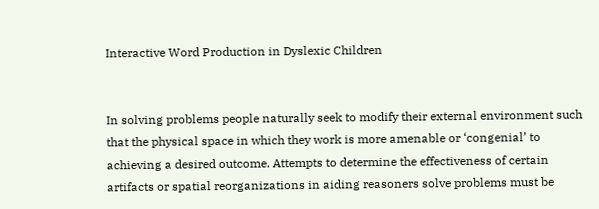Interactive Word Production in Dyslexic Children


In solving problems people naturally seek to modify their external environment such that the physical space in which they work is more amenable or ‘congenial’ to achieving a desired outcome. Attempts to determine the effectiveness of certain artifacts or spatial reorganizations in aiding reasoners solve problems must be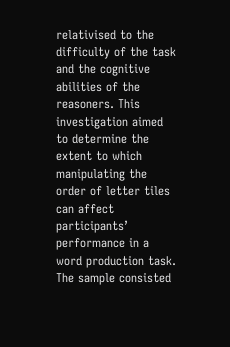relativised to the difficulty of the task and the cognitive abilities of the reasoners. This investigation aimed to determine the extent to which manipulating the order of letter tiles can affect participants’ performance in a word production task. The sample consisted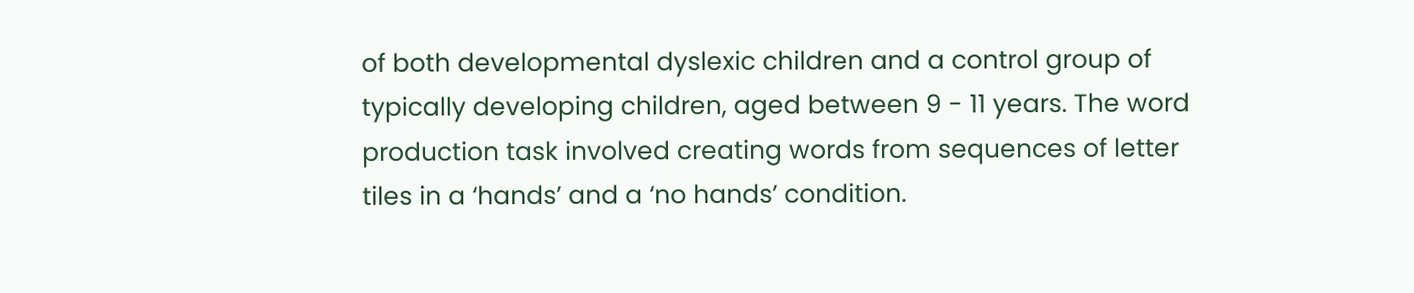of both developmental dyslexic children and a control group of typically developing children, aged between 9 - 11 years. The word production task involved creating words from sequences of letter tiles in a ‘hands’ and a ‘no hands’ condition.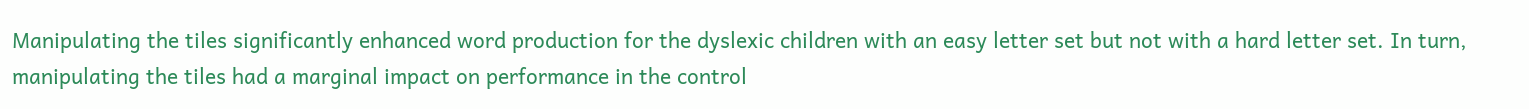Manipulating the tiles significantly enhanced word production for the dyslexic children with an easy letter set but not with a hard letter set. In turn, manipulating the tiles had a marginal impact on performance in the control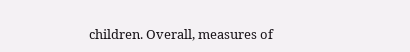children. Overall, measures of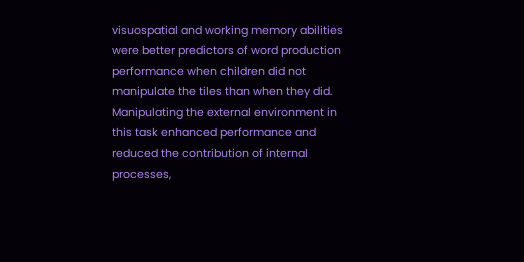visuospatial and working memory abilities were better predictors of word production performance when children did not manipulate the tiles than when they did. Manipulating the external environment in this task enhanced performance and reduced the contribution of internal processes,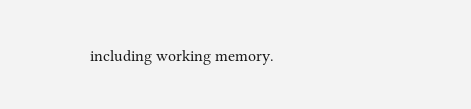including working memory.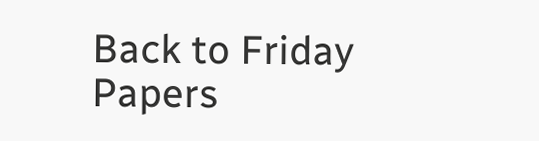Back to Friday Papers